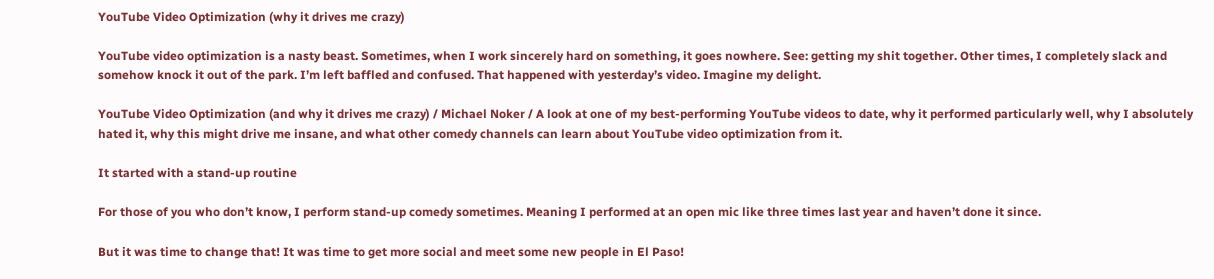YouTube Video Optimization (why it drives me crazy)

YouTube video optimization is a nasty beast. Sometimes, when I work sincerely hard on something, it goes nowhere. See: getting my shit together. Other times, I completely slack and somehow knock it out of the park. I’m left baffled and confused. That happened with yesterday’s video. Imagine my delight.

YouTube Video Optimization (and why it drives me crazy) / Michael Noker / A look at one of my best-performing YouTube videos to date, why it performed particularly well, why I absolutely hated it, why this might drive me insane, and what other comedy channels can learn about YouTube video optimization from it.

It started with a stand-up routine

For those of you who don’t know, I perform stand-up comedy sometimes. Meaning I performed at an open mic like three times last year and haven’t done it since.

But it was time to change that! It was time to get more social and meet some new people in El Paso!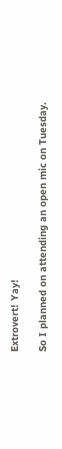Extrovert! Yay!

So I planned on attending an open mic on Tuesday.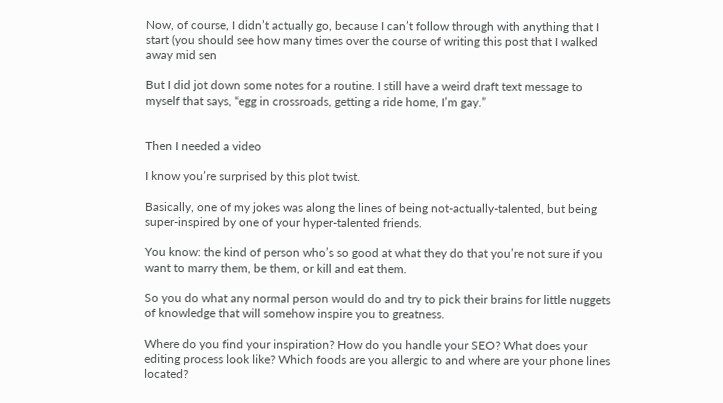Now, of course, I didn’t actually go, because I can’t follow through with anything that I start (you should see how many times over the course of writing this post that I walked away mid sen

But I did jot down some notes for a routine. I still have a weird draft text message to myself that says, “egg in crossroads, getting a ride home, I’m gay.”


Then I needed a video

I know you’re surprised by this plot twist.

Basically, one of my jokes was along the lines of being not-actually-talented, but being super-inspired by one of your hyper-talented friends.

You know: the kind of person who’s so good at what they do that you’re not sure if you want to marry them, be them, or kill and eat them.

So you do what any normal person would do and try to pick their brains for little nuggets of knowledge that will somehow inspire you to greatness.

Where do you find your inspiration? How do you handle your SEO? What does your editing process look like? Which foods are you allergic to and where are your phone lines located?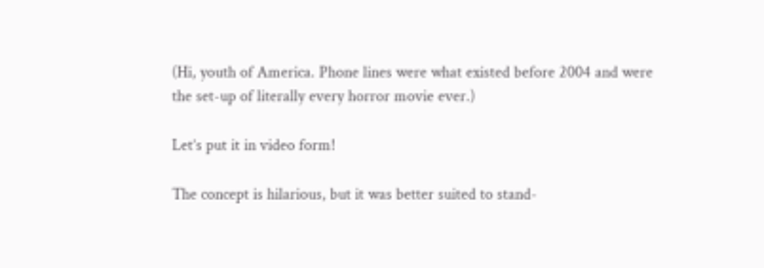(Hi, youth of America. Phone lines were what existed before 2004 and were the set-up of literally every horror movie ever.)

Let’s put it in video form!

The concept is hilarious, but it was better suited to stand-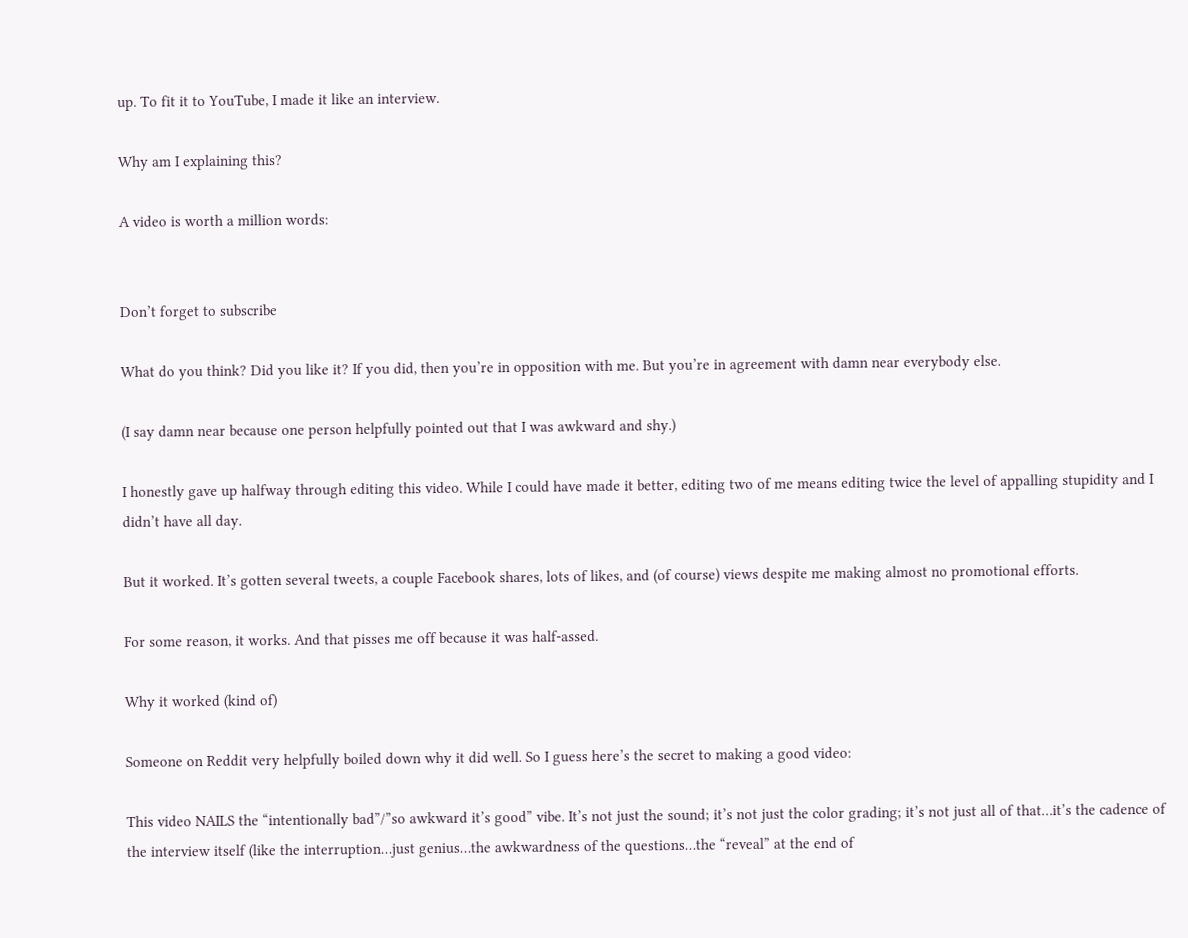up. To fit it to YouTube, I made it like an interview.

Why am I explaining this?

A video is worth a million words:


Don’t forget to subscribe

What do you think? Did you like it? If you did, then you’re in opposition with me. But you’re in agreement with damn near everybody else.

(I say damn near because one person helpfully pointed out that I was awkward and shy.)

I honestly gave up halfway through editing this video. While I could have made it better, editing two of me means editing twice the level of appalling stupidity and I didn’t have all day.

But it worked. It’s gotten several tweets, a couple Facebook shares, lots of likes, and (of course) views despite me making almost no promotional efforts.

For some reason, it works. And that pisses me off because it was half-assed.

Why it worked (kind of)

Someone on Reddit very helpfully boiled down why it did well. So I guess here’s the secret to making a good video:

This video NAILS the “intentionally bad”/”so awkward it’s good” vibe. It’s not just the sound; it’s not just the color grading; it’s not just all of that…it’s the cadence of the interview itself (like the interruption…just genius…the awkwardness of the questions…the “reveal” at the end of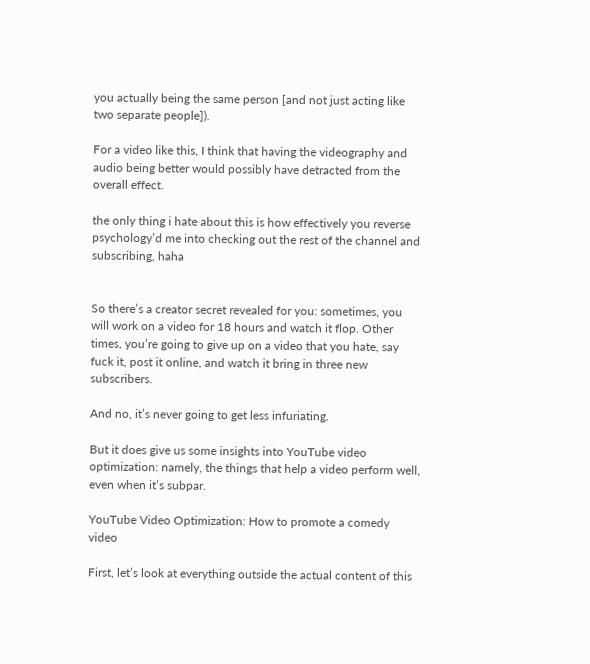you actually being the same person [and not just acting like two separate people]).

For a video like this, I think that having the videography and audio being better would possibly have detracted from the overall effect.

the only thing i hate about this is how effectively you reverse psychology’d me into checking out the rest of the channel and subscribing, haha


So there’s a creator secret revealed for you: sometimes, you will work on a video for 18 hours and watch it flop. Other times, you’re going to give up on a video that you hate, say fuck it, post it online, and watch it bring in three new subscribers.

And no, it’s never going to get less infuriating.

But it does give us some insights into YouTube video optimization: namely, the things that help a video perform well, even when it’s subpar.

YouTube Video Optimization: How to promote a comedy video

First, let’s look at everything outside the actual content of this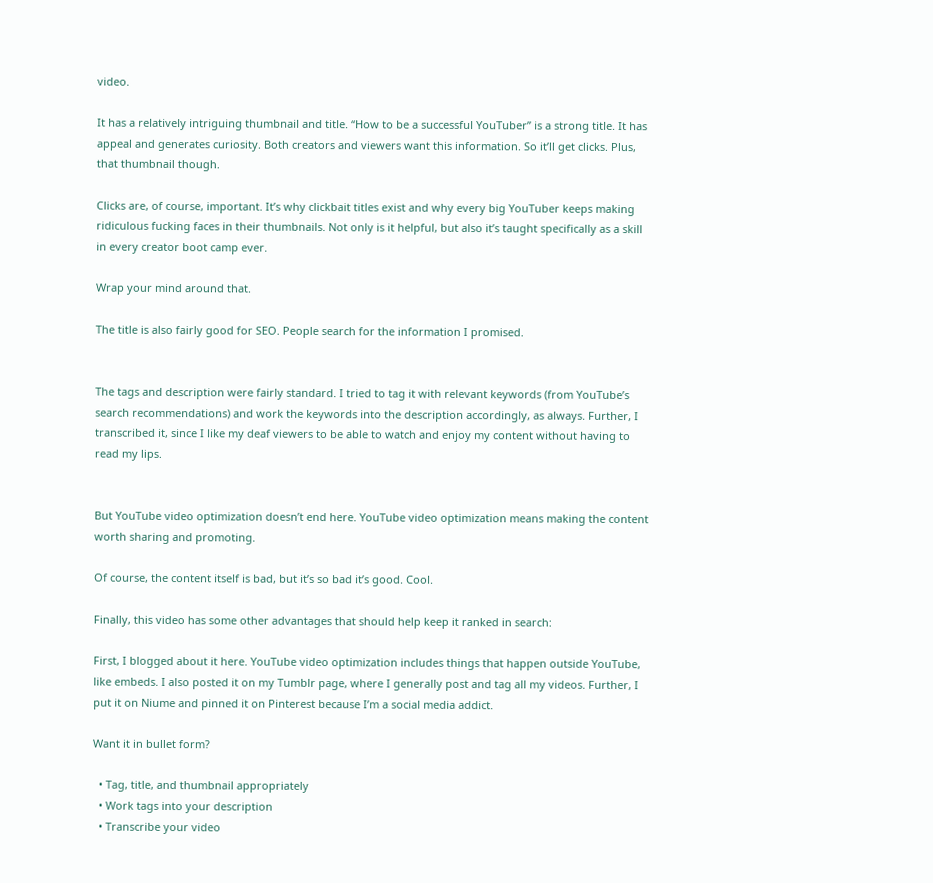video.

It has a relatively intriguing thumbnail and title. “How to be a successful YouTuber” is a strong title. It has appeal and generates curiosity. Both creators and viewers want this information. So it’ll get clicks. Plus, that thumbnail though.

Clicks are, of course, important. It’s why clickbait titles exist and why every big YouTuber keeps making ridiculous fucking faces in their thumbnails. Not only is it helpful, but also it’s taught specifically as a skill in every creator boot camp ever.

Wrap your mind around that.

The title is also fairly good for SEO. People search for the information I promised.


The tags and description were fairly standard. I tried to tag it with relevant keywords (from YouTube’s search recommendations) and work the keywords into the description accordingly, as always. Further, I transcribed it, since I like my deaf viewers to be able to watch and enjoy my content without having to read my lips.


But YouTube video optimization doesn’t end here. YouTube video optimization means making the content worth sharing and promoting.

Of course, the content itself is bad, but it’s so bad it’s good. Cool.

Finally, this video has some other advantages that should help keep it ranked in search:

First, I blogged about it here. YouTube video optimization includes things that happen outside YouTube, like embeds. I also posted it on my Tumblr page, where I generally post and tag all my videos. Further, I put it on Niume and pinned it on Pinterest because I’m a social media addict.

Want it in bullet form?

  • Tag, title, and thumbnail appropriately
  • Work tags into your description
  • Transcribe your video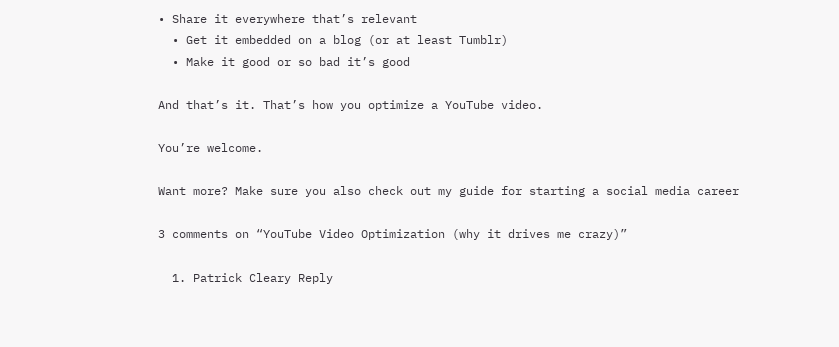• Share it everywhere that’s relevant
  • Get it embedded on a blog (or at least Tumblr)
  • Make it good or so bad it’s good

And that’s it. That’s how you optimize a YouTube video.

You’re welcome.

Want more? Make sure you also check out my guide for starting a social media career

3 comments on “YouTube Video Optimization (why it drives me crazy)”

  1. Patrick Cleary Reply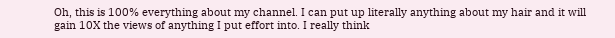Oh, this is 100% everything about my channel. I can put up literally anything about my hair and it will gain 10X the views of anything I put effort into. I really think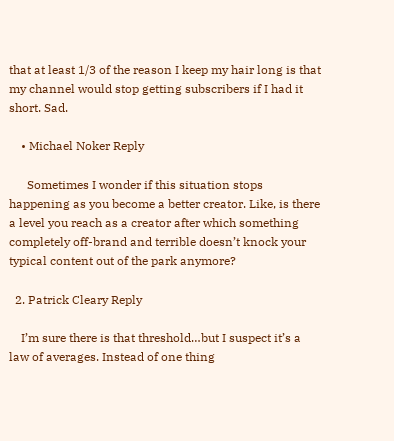that at least 1/3 of the reason I keep my hair long is that my channel would stop getting subscribers if I had it short. Sad.

    • Michael Noker Reply

      Sometimes I wonder if this situation stops happening as you become a better creator. Like, is there a level you reach as a creator after which something completely off-brand and terrible doesn’t knock your typical content out of the park anymore?

  2. Patrick Cleary Reply

    I’m sure there is that threshold…but I suspect it’s a law of averages. Instead of one thing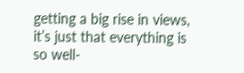getting a big rise in views, it’s just that everything is so well-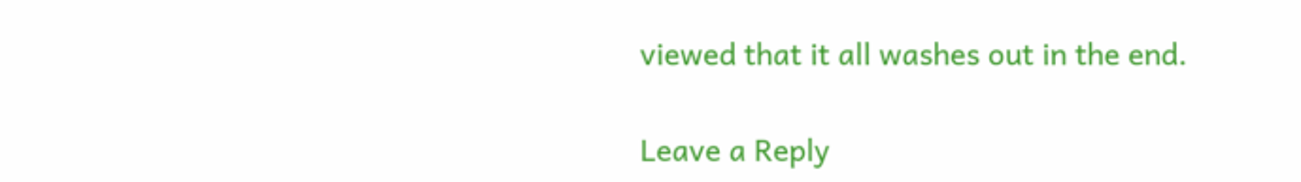viewed that it all washes out in the end.

Leave a Reply